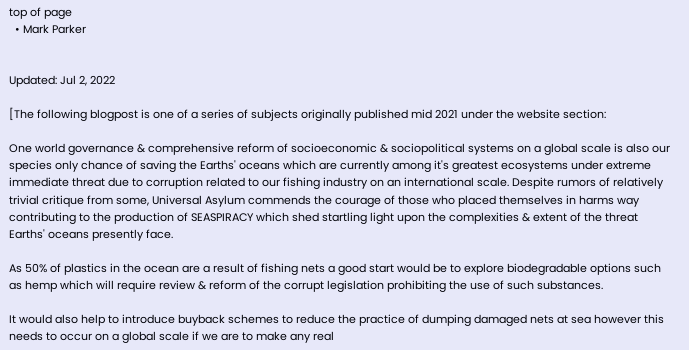top of page
  • Mark Parker


Updated: Jul 2, 2022

[The following blogpost is one of a series of subjects originally published mid 2021 under the website section:

One world governance & comprehensive reform of socioeconomic & sociopolitical systems on a global scale is also our species only chance of saving the Earths' oceans which are currently among it's greatest ecosystems under extreme immediate threat due to corruption related to our fishing industry on an international scale. Despite rumors of relatively trivial critique from some, Universal Asylum commends the courage of those who placed themselves in harms way contributing to the production of SEASPIRACY which shed startling light upon the complexities & extent of the threat Earths' oceans presently face.

As 50% of plastics in the ocean are a result of fishing nets a good start would be to explore biodegradable options such as hemp which will require review & reform of the corrupt legislation prohibiting the use of such substances.

It would also help to introduce buyback schemes to reduce the practice of dumping damaged nets at sea however this needs to occur on a global scale if we are to make any real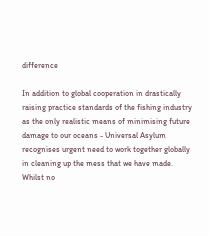difference

In addition to global cooperation in drastically raising practice standards of the fishing industry as the only realistic means of minimising future damage to our oceans - Universal Asylum recognises urgent need to work together globally in cleaning up the mess that we have made. Whilst no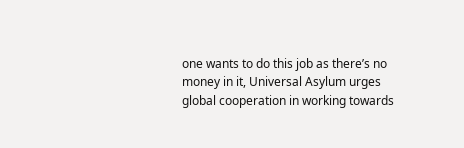one wants to do this job as there’s no money in it, Universal Asylum urges global cooperation in working towards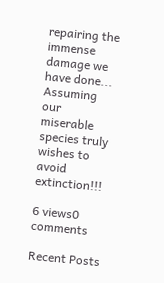repairing the immense damage we have done... Assuming our miserable species truly wishes to avoid extinction!!!

6 views0 comments

Recent Posts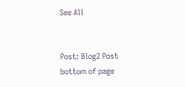See All


Post: Blog2 Post
bottom of page